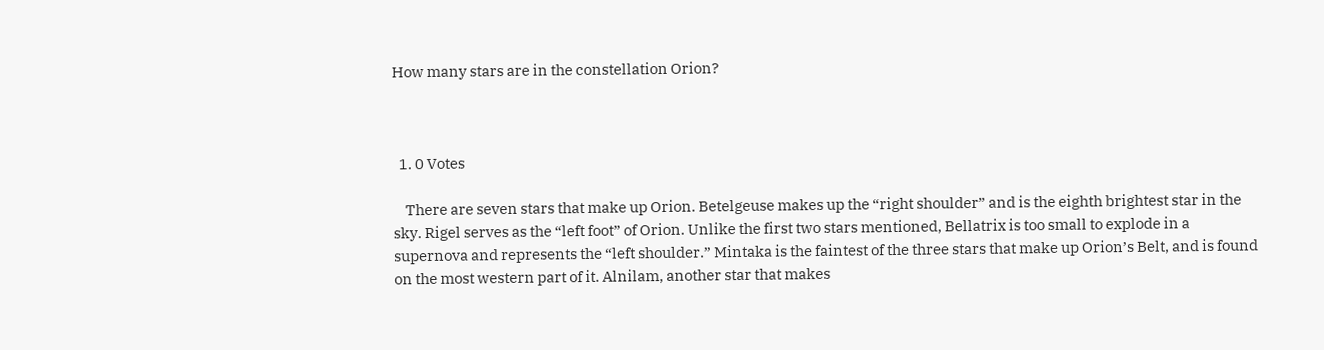How many stars are in the constellation Orion?



  1. 0 Votes

    There are seven stars that make up Orion. Betelgeuse makes up the “right shoulder” and is the eighth brightest star in the sky. Rigel serves as the “left foot” of Orion. Unlike the first two stars mentioned, Bellatrix is too small to explode in a supernova and represents the “left shoulder.” Mintaka is the faintest of the three stars that make up Orion’s Belt, and is found on the most western part of it. Alnilam, another star that makes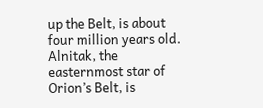up the Belt, is about four million years old. Alnitak, the easternmost star of Orion’s Belt, is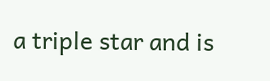a triple star and is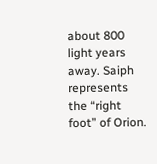about 800 light years away. Saiph represents the “right foot” of Orion.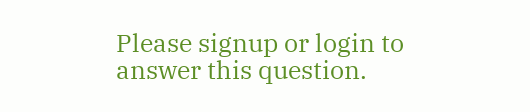Please signup or login to answer this question.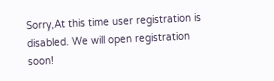Sorry,At this time user registration is disabled. We will open registration soon!